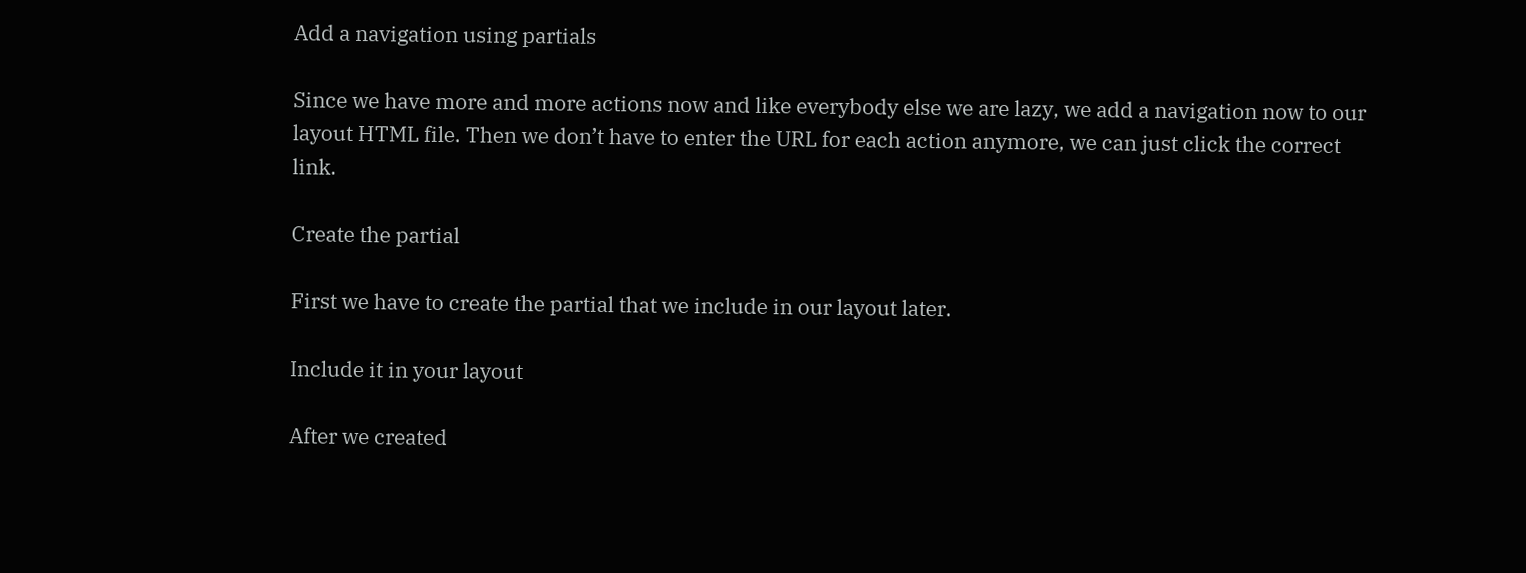Add a navigation using partials

Since we have more and more actions now and like everybody else we are lazy, we add a navigation now to our layout HTML file. Then we don’t have to enter the URL for each action anymore, we can just click the correct link.

Create the partial

First we have to create the partial that we include in our layout later.

Include it in your layout

After we created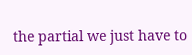the partial we just have to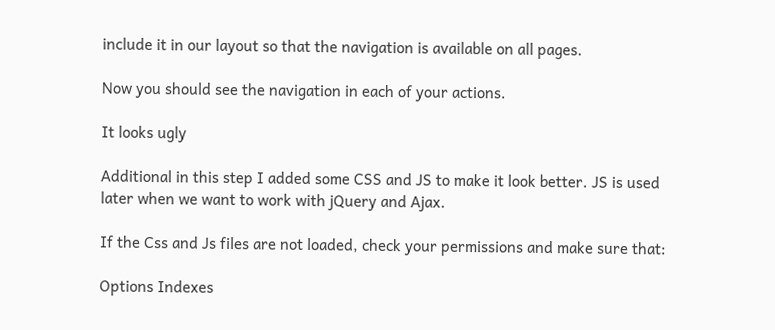include it in our layout so that the navigation is available on all pages.

Now you should see the navigation in each of your actions.

It looks ugly

Additional in this step I added some CSS and JS to make it look better. JS is used later when we want to work with jQuery and Ajax.

If the Css and Js files are not loaded, check your permissions and make sure that:

Options Indexes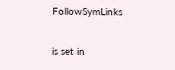FollowSymLinks

is set in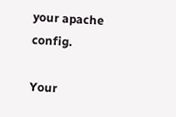your apache config.

Your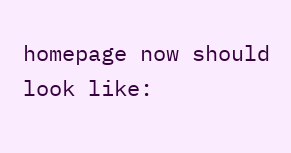homepage now should look like: